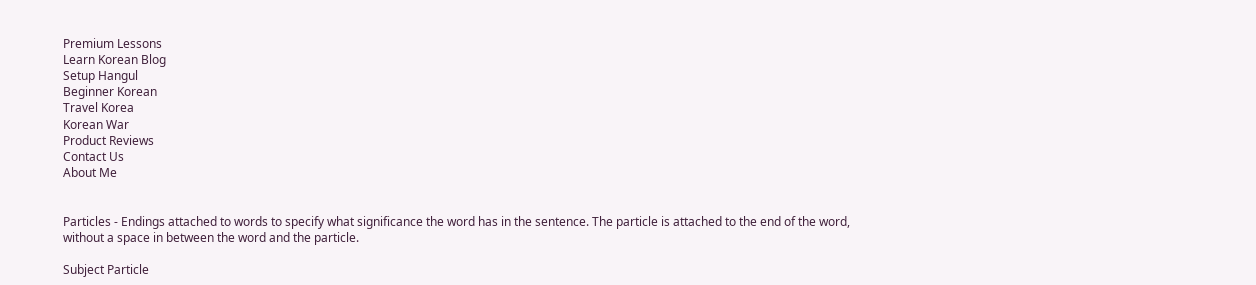Premium Lessons
Learn Korean Blog
Setup Hangul
Beginner Korean
Travel Korea
Korean War
Product Reviews
Contact Us
About Me


Particles - Endings attached to words to specify what significance the word has in the sentence. The particle is attached to the end of the word, without a space in between the word and the particle.

Subject Particle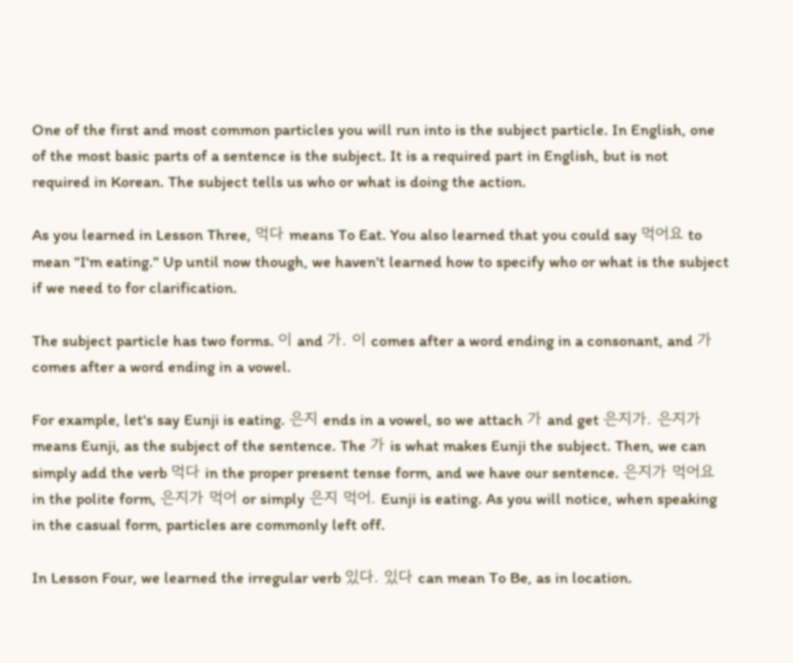One of the first and most common particles you will run into is the subject particle. In English, one of the most basic parts of a sentence is the subject. It is a required part in English, but is not required in Korean. The subject tells us who or what is doing the action.

As you learned in Lesson Three, 먹다 means To Eat. You also learned that you could say 먹어요 to mean "I'm eating." Up until now though, we haven't learned how to specify who or what is the subject if we need to for clarification.

The subject particle has two forms. 이 and 가. 이 comes after a word ending in a consonant, and 가 comes after a word ending in a vowel.

For example, let's say Eunji is eating. 은지 ends in a vowel, so we attach 가 and get 은지가. 은지가 means Eunji, as the subject of the sentence. The 가 is what makes Eunji the subject. Then, we can simply add the verb 먹다 in the proper present tense form, and we have our sentence. 은지가 먹어요 in the polite form, 은지가 먹어 or simply 은지 먹어. Eunji is eating. As you will notice, when speaking in the casual form, particles are commonly left off.

In Lesson Four, we learned the irregular verb 있다. 있다 can mean To Be, as in location.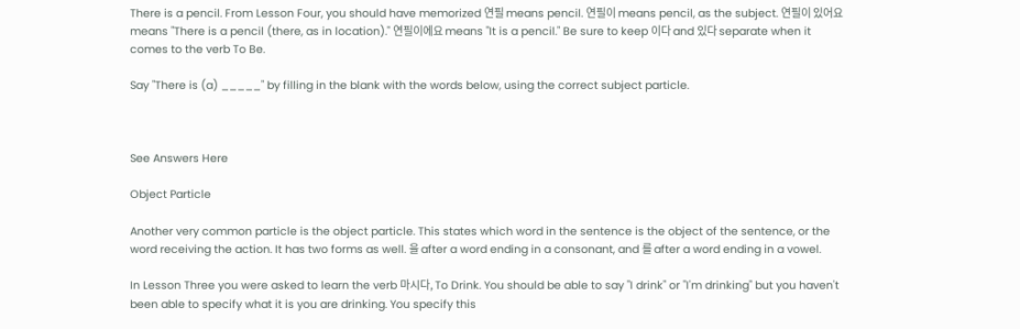There is a pencil. From Lesson Four, you should have memorized 연필 means pencil. 연필이 means pencil, as the subject. 연필이 있어요 means "There is a pencil (there, as in location)." 연필이에요 means "It is a pencil." Be sure to keep 이다 and 있다 separate when it comes to the verb To Be.

Say "There is (a) _____" by filling in the blank with the words below, using the correct subject particle.



See Answers Here

Object Particle

Another very common particle is the object particle. This states which word in the sentence is the object of the sentence, or the word receiving the action. It has two forms as well. 을 after a word ending in a consonant, and 를 after a word ending in a vowel.

In Lesson Three you were asked to learn the verb 마시다, To Drink. You should be able to say "I drink" or "I'm drinking" but you haven't been able to specify what it is you are drinking. You specify this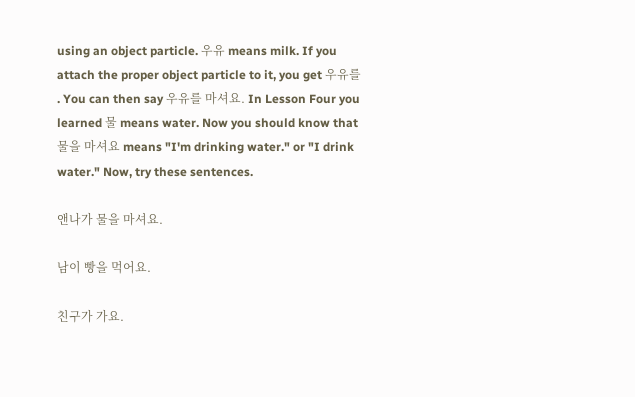using an object particle. 우유 means milk. If you attach the proper object particle to it, you get 우유를 . You can then say 우유를 마셔요. In Lesson Four you learned 물 means water. Now you should know that 물을 마셔요 means "I'm drinking water." or "I drink water." Now, try these sentences.

앤나가 물을 마셔요.

남이 빵을 먹어요.

친구가 가요.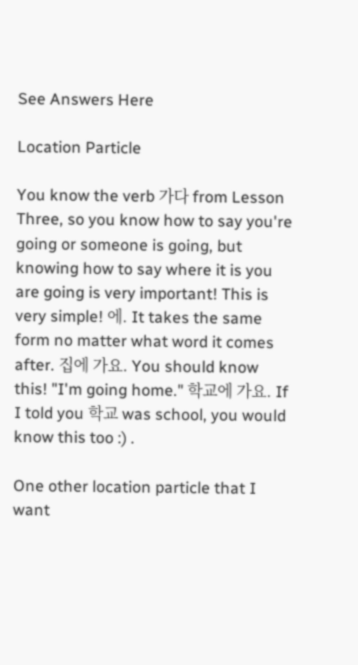See Answers Here

Location Particle

You know the verb 가다 from Lesson Three, so you know how to say you're going or someone is going, but knowing how to say where it is you are going is very important! This is very simple! 에. It takes the same form no matter what word it comes after. 집에 가요. You should know this! "I'm going home." 학교에 가요. If I told you 학교 was school, you would know this too :) .

One other location particle that I want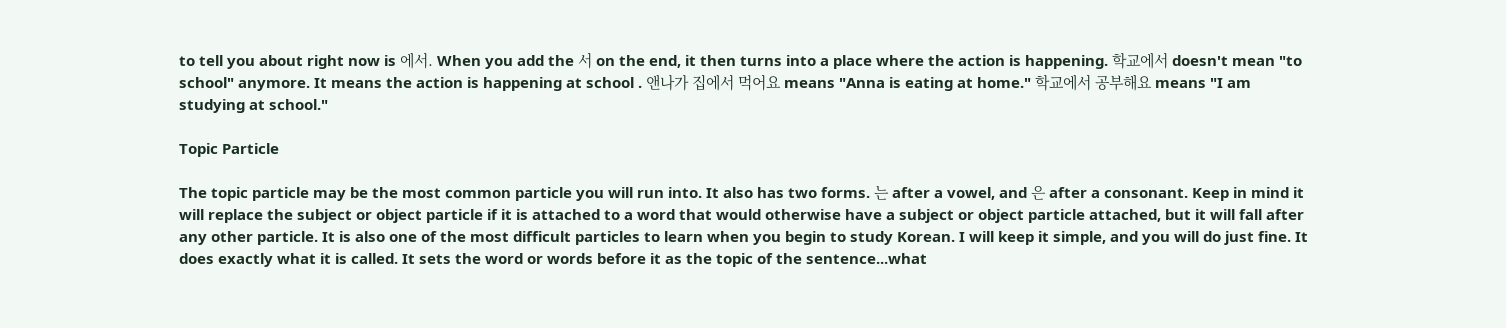to tell you about right now is 에서. When you add the 서 on the end, it then turns into a place where the action is happening. 학교에서 doesn't mean "to school" anymore. It means the action is happening at school . 앤나가 집에서 먹어요 means "Anna is eating at home." 학교에서 공부해요 means "I am studying at school."

Topic Particle

The topic particle may be the most common particle you will run into. It also has two forms. 는 after a vowel, and 은 after a consonant. Keep in mind it will replace the subject or object particle if it is attached to a word that would otherwise have a subject or object particle attached, but it will fall after any other particle. It is also one of the most difficult particles to learn when you begin to study Korean. I will keep it simple, and you will do just fine. It does exactly what it is called. It sets the word or words before it as the topic of the sentence...what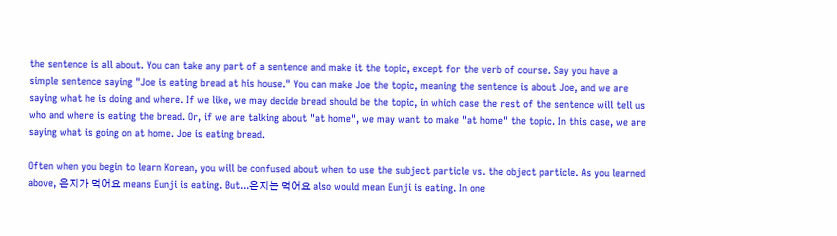the sentence is all about. You can take any part of a sentence and make it the topic, except for the verb of course. Say you have a simple sentence saying "Joe is eating bread at his house." You can make Joe the topic, meaning the sentence is about Joe, and we are saying what he is doing and where. If we like, we may decide bread should be the topic, in which case the rest of the sentence will tell us who and where is eating the bread. Or, if we are talking about "at home", we may want to make "at home" the topic. In this case, we are saying what is going on at home. Joe is eating bread.

Often when you begin to learn Korean, you will be confused about when to use the subject particle vs. the object particle. As you learned above, 은지가 먹어요 means Eunji is eating. But...은지는 먹어요 also would mean Eunji is eating. In one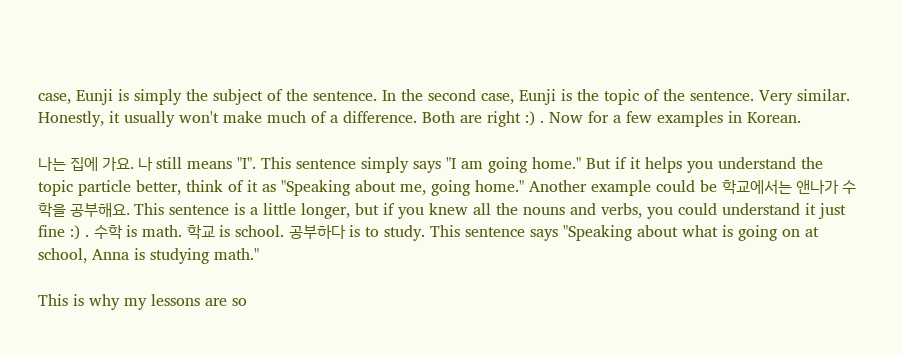case, Eunji is simply the subject of the sentence. In the second case, Eunji is the topic of the sentence. Very similar. Honestly, it usually won't make much of a difference. Both are right :) . Now for a few examples in Korean.

나는 집에 가요. 나 still means "I". This sentence simply says "I am going home." But if it helps you understand the topic particle better, think of it as "Speaking about me, going home." Another example could be 학교에서는 앤나가 수학을 공부해요. This sentence is a little longer, but if you knew all the nouns and verbs, you could understand it just fine :) . 수학 is math. 학교 is school. 공부하다 is to study. This sentence says "Speaking about what is going on at school, Anna is studying math."

This is why my lessons are so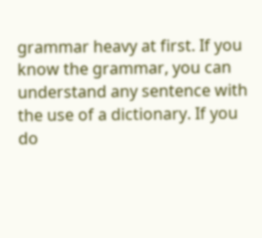grammar heavy at first. If you know the grammar, you can understand any sentence with the use of a dictionary. If you do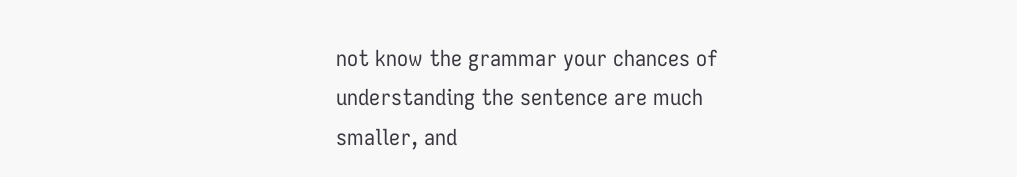not know the grammar your chances of understanding the sentence are much smaller, and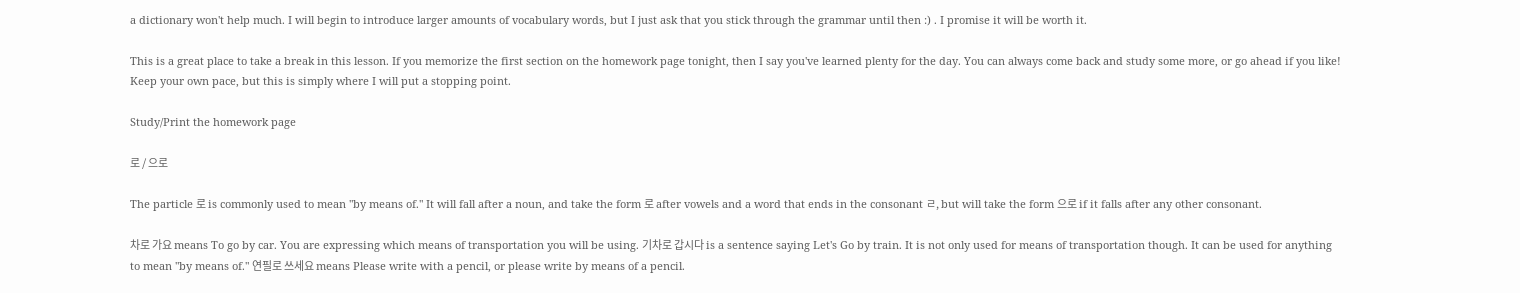a dictionary won't help much. I will begin to introduce larger amounts of vocabulary words, but I just ask that you stick through the grammar until then :) . I promise it will be worth it.

This is a great place to take a break in this lesson. If you memorize the first section on the homework page tonight, then I say you've learned plenty for the day. You can always come back and study some more, or go ahead if you like! Keep your own pace, but this is simply where I will put a stopping point.

Study/Print the homework page

로 / 으로

The particle 로 is commonly used to mean "by means of." It will fall after a noun, and take the form 로 after vowels and a word that ends in the consonant ㄹ, but will take the form 으로 if it falls after any other consonant.

차로 가요 means To go by car. You are expressing which means of transportation you will be using. 기차로 갑시다 is a sentence saying Let's Go by train. It is not only used for means of transportation though. It can be used for anything to mean "by means of." 연필로 쓰세요 means Please write with a pencil, or please write by means of a pencil.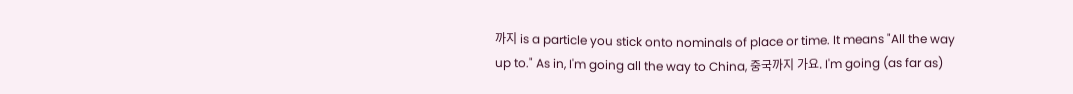까지 is a particle you stick onto nominals of place or time. It means "All the way up to." As in, I'm going all the way to China, 중국까지 가요. I'm going (as far as)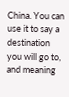China. You can use it to say a destination you will go to, and meaning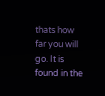thats how far you will go. It is found in the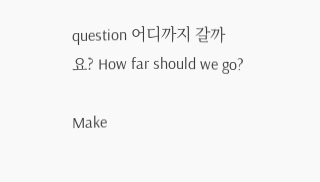question 어디까지 갈까요? How far should we go?

Make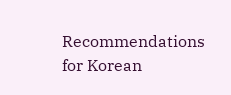Recommendations for Korean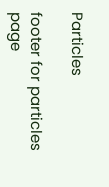Particles

footer for particles page